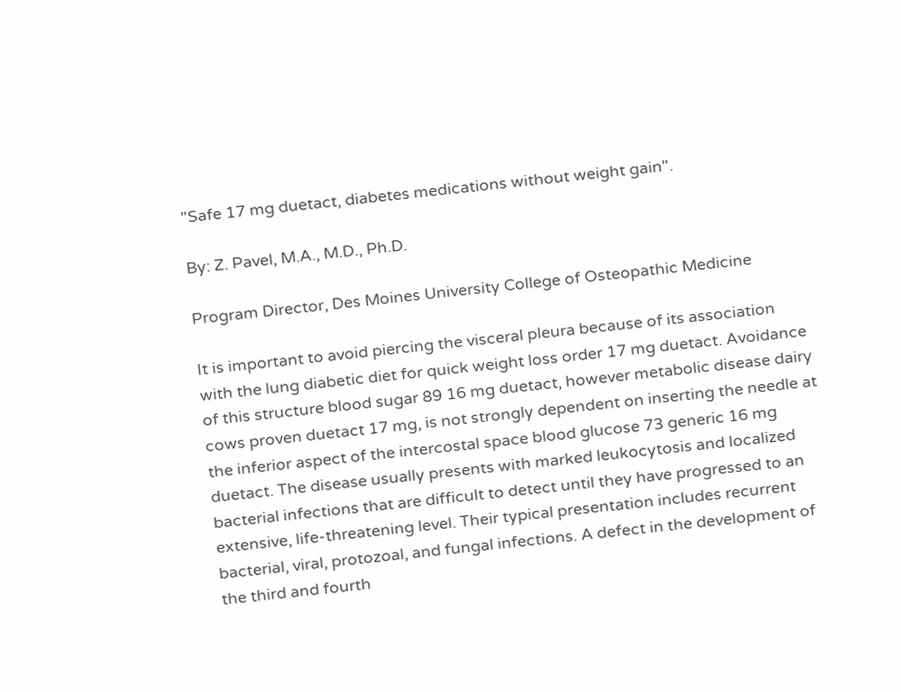"Safe 17 mg duetact, diabetes medications without weight gain".

By: Z. Pavel, M.A., M.D., Ph.D.

Program Director, Des Moines University College of Osteopathic Medicine

It is important to avoid piercing the visceral pleura because of its association with the lung diabetic diet for quick weight loss order 17 mg duetact. Avoidance of this structure blood sugar 89 16 mg duetact, however metabolic disease dairy cows proven duetact 17 mg, is not strongly dependent on inserting the needle at the inferior aspect of the intercostal space blood glucose 73 generic 16 mg duetact. The disease usually presents with marked leukocytosis and localized bacterial infections that are difficult to detect until they have progressed to an extensive, life-threatening level. Their typical presentation includes recurrent bacterial, viral, protozoal, and fungal infections. A defect in the development of the third and fourth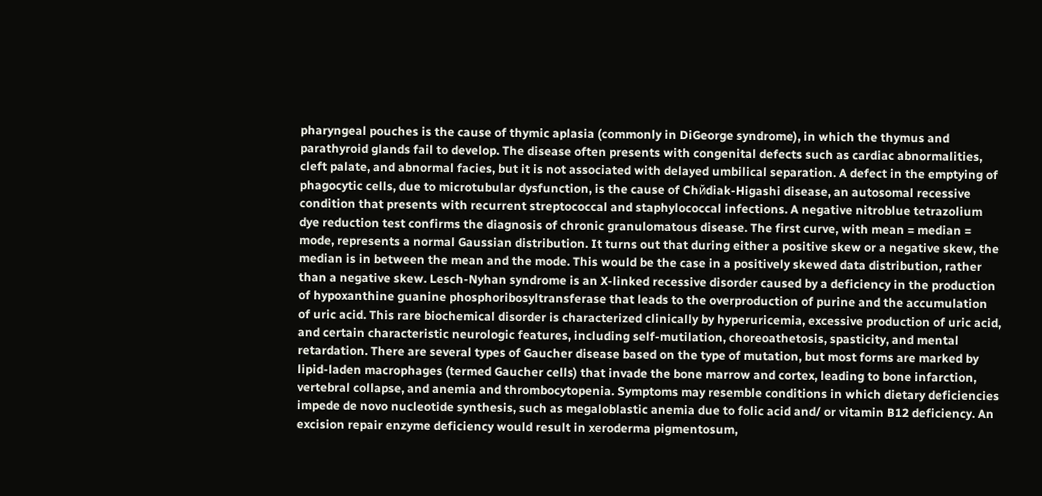pharyngeal pouches is the cause of thymic aplasia (commonly in DiGeorge syndrome), in which the thymus and parathyroid glands fail to develop. The disease often presents with congenital defects such as cardiac abnormalities, cleft palate, and abnormal facies, but it is not associated with delayed umbilical separation. A defect in the emptying of phagocytic cells, due to microtubular dysfunction, is the cause of Chйdiak-Higashi disease, an autosomal recessive condition that presents with recurrent streptococcal and staphylococcal infections. A negative nitroblue tetrazolium dye reduction test confirms the diagnosis of chronic granulomatous disease. The first curve, with mean = median = mode, represents a normal Gaussian distribution. It turns out that during either a positive skew or a negative skew, the median is in between the mean and the mode. This would be the case in a positively skewed data distribution, rather than a negative skew. Lesch-Nyhan syndrome is an X-linked recessive disorder caused by a deficiency in the production of hypoxanthine guanine phosphoribosyltransferase that leads to the overproduction of purine and the accumulation of uric acid. This rare biochemical disorder is characterized clinically by hyperuricemia, excessive production of uric acid, and certain characteristic neurologic features, including self-mutilation, choreoathetosis, spasticity, and mental retardation. There are several types of Gaucher disease based on the type of mutation, but most forms are marked by lipid-laden macrophages (termed Gaucher cells) that invade the bone marrow and cortex, leading to bone infarction, vertebral collapse, and anemia and thrombocytopenia. Symptoms may resemble conditions in which dietary deficiencies impede de novo nucleotide synthesis, such as megaloblastic anemia due to folic acid and/ or vitamin B12 deficiency. An excision repair enzyme deficiency would result in xeroderma pigmentosum,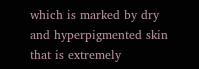which is marked by dry and hyperpigmented skin that is extremely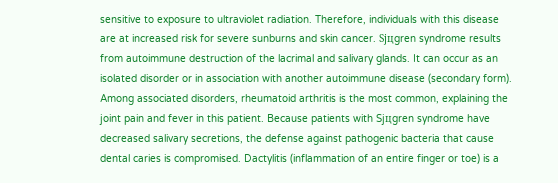sensitive to exposure to ultraviolet radiation. Therefore, individuals with this disease are at increased risk for severe sunburns and skin cancer. Sjцgren syndrome results from autoimmune destruction of the lacrimal and salivary glands. It can occur as an isolated disorder or in association with another autoimmune disease (secondary form). Among associated disorders, rheumatoid arthritis is the most common, explaining the joint pain and fever in this patient. Because patients with Sjцgren syndrome have decreased salivary secretions, the defense against pathogenic bacteria that cause dental caries is compromised. Dactylitis (inflammation of an entire finger or toe) is a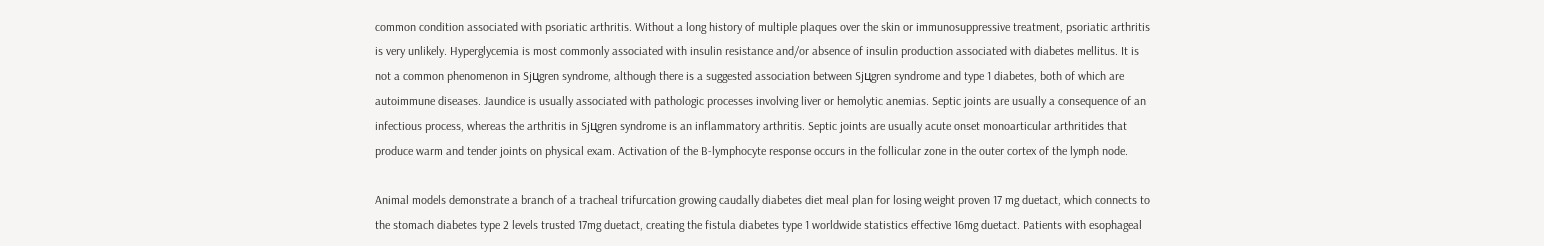common condition associated with psoriatic arthritis. Without a long history of multiple plaques over the skin or immunosuppressive treatment, psoriatic arthritis is very unlikely. Hyperglycemia is most commonly associated with insulin resistance and/or absence of insulin production associated with diabetes mellitus. It is not a common phenomenon in Sjцgren syndrome, although there is a suggested association between Sjцgren syndrome and type 1 diabetes, both of which are autoimmune diseases. Jaundice is usually associated with pathologic processes involving liver or hemolytic anemias. Septic joints are usually a consequence of an infectious process, whereas the arthritis in Sjцgren syndrome is an inflammatory arthritis. Septic joints are usually acute onset monoarticular arthritides that produce warm and tender joints on physical exam. Activation of the B-lymphocyte response occurs in the follicular zone in the outer cortex of the lymph node.

Animal models demonstrate a branch of a tracheal trifurcation growing caudally diabetes diet meal plan for losing weight proven 17 mg duetact, which connects to the stomach diabetes type 2 levels trusted 17mg duetact, creating the fistula diabetes type 1 worldwide statistics effective 16mg duetact. Patients with esophageal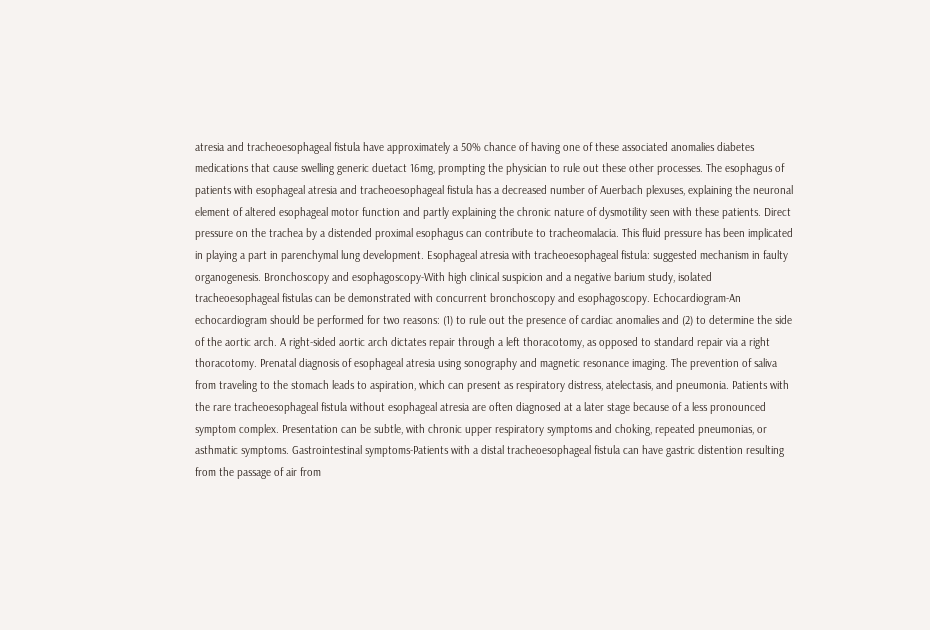atresia and tracheoesophageal fistula have approximately a 50% chance of having one of these associated anomalies diabetes medications that cause swelling generic duetact 16mg, prompting the physician to rule out these other processes. The esophagus of patients with esophageal atresia and tracheoesophageal fistula has a decreased number of Auerbach plexuses, explaining the neuronal element of altered esophageal motor function and partly explaining the chronic nature of dysmotility seen with these patients. Direct pressure on the trachea by a distended proximal esophagus can contribute to tracheomalacia. This fluid pressure has been implicated in playing a part in parenchymal lung development. Esophageal atresia with tracheoesophageal fistula: suggested mechanism in faulty organogenesis. Bronchoscopy and esophagoscopy-With high clinical suspicion and a negative barium study, isolated tracheoesophageal fistulas can be demonstrated with concurrent bronchoscopy and esophagoscopy. Echocardiogram-An echocardiogram should be performed for two reasons: (1) to rule out the presence of cardiac anomalies and (2) to determine the side of the aortic arch. A right-sided aortic arch dictates repair through a left thoracotomy, as opposed to standard repair via a right thoracotomy. Prenatal diagnosis of esophageal atresia using sonography and magnetic resonance imaging. The prevention of saliva from traveling to the stomach leads to aspiration, which can present as respiratory distress, atelectasis, and pneumonia. Patients with the rare tracheoesophageal fistula without esophageal atresia are often diagnosed at a later stage because of a less pronounced symptom complex. Presentation can be subtle, with chronic upper respiratory symptoms and choking, repeated pneumonias, or asthmatic symptoms. Gastrointestinal symptoms-Patients with a distal tracheoesophageal fistula can have gastric distention resulting from the passage of air from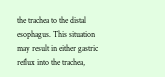the trachea to the distal esophagus. This situation may result in either gastric reflux into the trachea,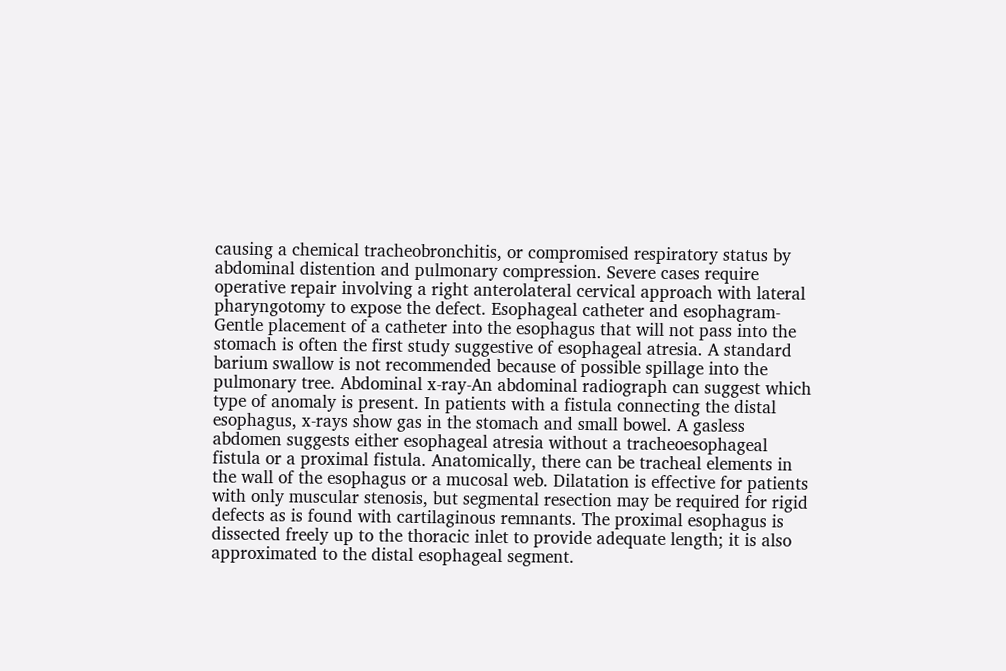causing a chemical tracheobronchitis, or compromised respiratory status by abdominal distention and pulmonary compression. Severe cases require operative repair involving a right anterolateral cervical approach with lateral pharyngotomy to expose the defect. Esophageal catheter and esophagram-Gentle placement of a catheter into the esophagus that will not pass into the stomach is often the first study suggestive of esophageal atresia. A standard barium swallow is not recommended because of possible spillage into the pulmonary tree. Abdominal x-ray-An abdominal radiograph can suggest which type of anomaly is present. In patients with a fistula connecting the distal esophagus, x-rays show gas in the stomach and small bowel. A gasless abdomen suggests either esophageal atresia without a tracheoesophageal fistula or a proximal fistula. Anatomically, there can be tracheal elements in the wall of the esophagus or a mucosal web. Dilatation is effective for patients with only muscular stenosis, but segmental resection may be required for rigid defects as is found with cartilaginous remnants. The proximal esophagus is dissected freely up to the thoracic inlet to provide adequate length; it is also approximated to the distal esophageal segment.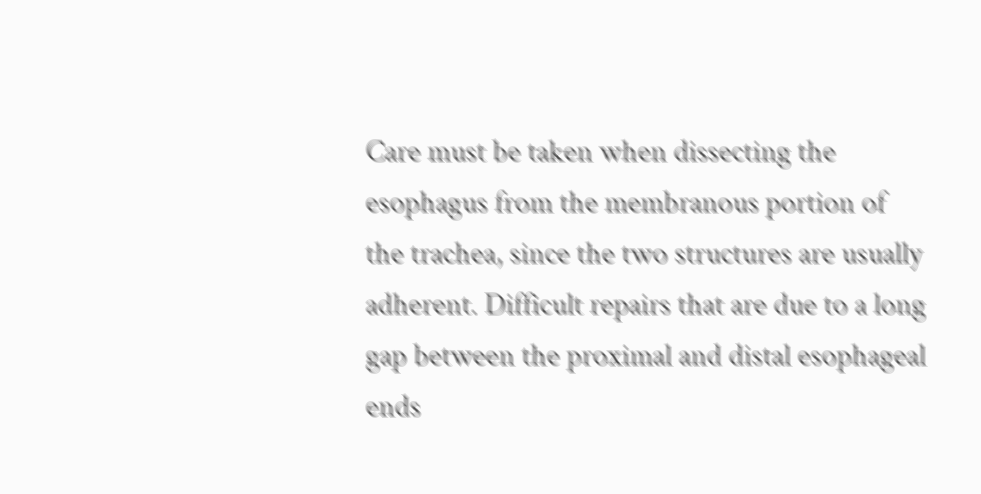Care must be taken when dissecting the esophagus from the membranous portion of the trachea, since the two structures are usually adherent. Difficult repairs that are due to a long gap between the proximal and distal esophageal ends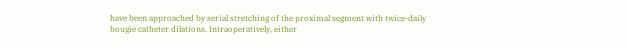have been approached by serial stretching of the proximal segment with twice-daily bougie catheter dilations. Intraoperatively, either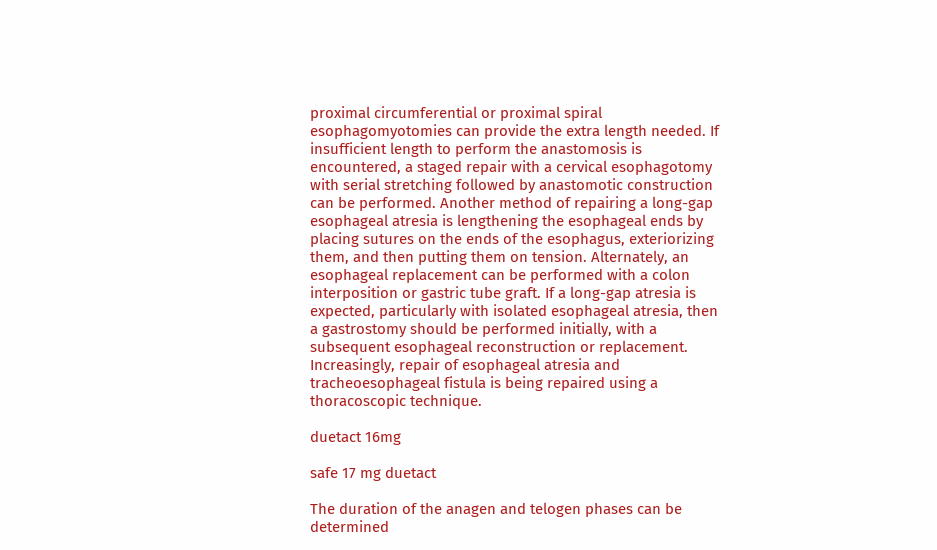proximal circumferential or proximal spiral esophagomyotomies can provide the extra length needed. If insufficient length to perform the anastomosis is encountered, a staged repair with a cervical esophagotomy with serial stretching followed by anastomotic construction can be performed. Another method of repairing a long-gap esophageal atresia is lengthening the esophageal ends by placing sutures on the ends of the esophagus, exteriorizing them, and then putting them on tension. Alternately, an esophageal replacement can be performed with a colon interposition or gastric tube graft. If a long-gap atresia is expected, particularly with isolated esophageal atresia, then a gastrostomy should be performed initially, with a subsequent esophageal reconstruction or replacement. Increasingly, repair of esophageal atresia and tracheoesophageal fistula is being repaired using a thoracoscopic technique.

duetact 16mg

safe 17 mg duetact

The duration of the anagen and telogen phases can be determined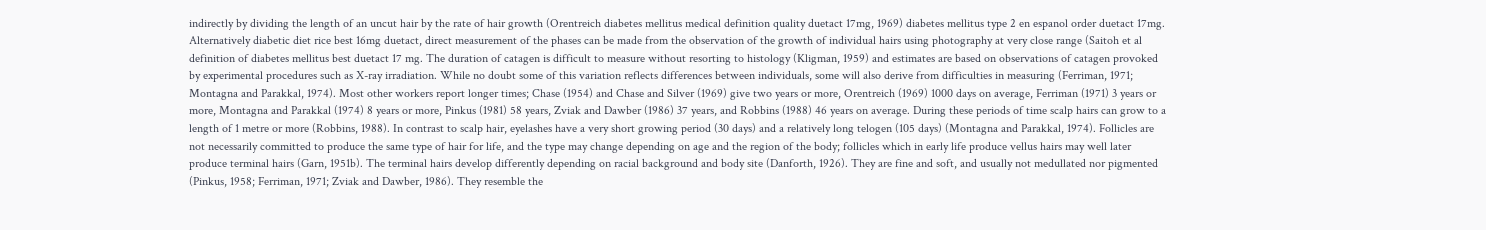indirectly by dividing the length of an uncut hair by the rate of hair growth (Orentreich diabetes mellitus medical definition quality duetact 17mg, 1969) diabetes mellitus type 2 en espanol order duetact 17mg. Alternatively diabetic diet rice best 16mg duetact, direct measurement of the phases can be made from the observation of the growth of individual hairs using photography at very close range (Saitoh et al definition of diabetes mellitus best duetact 17 mg. The duration of catagen is difficult to measure without resorting to histology (Kligman, 1959) and estimates are based on observations of catagen provoked by experimental procedures such as X-ray irradiation. While no doubt some of this variation reflects differences between individuals, some will also derive from difficulties in measuring (Ferriman, 1971; Montagna and Parakkal, 1974). Most other workers report longer times; Chase (1954) and Chase and Silver (1969) give two years or more, Orentreich (1969) 1000 days on average, Ferriman (1971) 3 years or more, Montagna and Parakkal (1974) 8 years or more, Pinkus (1981) 58 years, Zviak and Dawber (1986) 37 years, and Robbins (1988) 46 years on average. During these periods of time scalp hairs can grow to a length of 1 metre or more (Robbins, 1988). In contrast to scalp hair, eyelashes have a very short growing period (30 days) and a relatively long telogen (105 days) (Montagna and Parakkal, 1974). Follicles are not necessarily committed to produce the same type of hair for life, and the type may change depending on age and the region of the body; follicles which in early life produce vellus hairs may well later produce terminal hairs (Garn, 1951b). The terminal hairs develop differently depending on racial background and body site (Danforth, 1926). They are fine and soft, and usually not medullated nor pigmented (Pinkus, 1958; Ferriman, 1971; Zviak and Dawber, 1986). They resemble the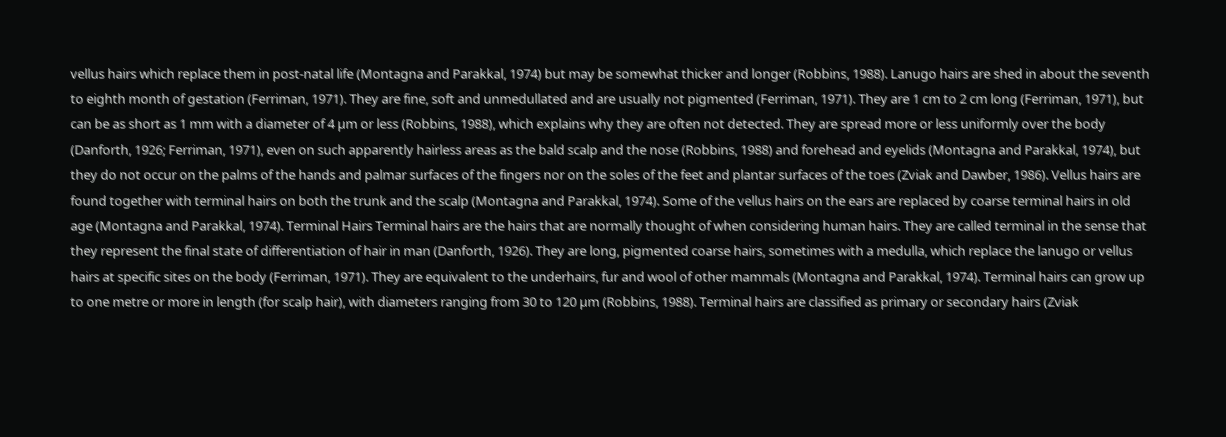vellus hairs which replace them in post-natal life (Montagna and Parakkal, 1974) but may be somewhat thicker and longer (Robbins, 1988). Lanugo hairs are shed in about the seventh to eighth month of gestation (Ferriman, 1971). They are fine, soft and unmedullated and are usually not pigmented (Ferriman, 1971). They are 1 cm to 2 cm long (Ferriman, 1971), but can be as short as 1 mm with a diameter of 4 µm or less (Robbins, 1988), which explains why they are often not detected. They are spread more or less uniformly over the body (Danforth, 1926; Ferriman, 1971), even on such apparently hairless areas as the bald scalp and the nose (Robbins, 1988) and forehead and eyelids (Montagna and Parakkal, 1974), but they do not occur on the palms of the hands and palmar surfaces of the fingers nor on the soles of the feet and plantar surfaces of the toes (Zviak and Dawber, 1986). Vellus hairs are found together with terminal hairs on both the trunk and the scalp (Montagna and Parakkal, 1974). Some of the vellus hairs on the ears are replaced by coarse terminal hairs in old age (Montagna and Parakkal, 1974). Terminal Hairs Terminal hairs are the hairs that are normally thought of when considering human hairs. They are called terminal in the sense that they represent the final state of differentiation of hair in man (Danforth, 1926). They are long, pigmented coarse hairs, sometimes with a medulla, which replace the lanugo or vellus hairs at specific sites on the body (Ferriman, 1971). They are equivalent to the underhairs, fur and wool of other mammals (Montagna and Parakkal, 1974). Terminal hairs can grow up to one metre or more in length (for scalp hair), with diameters ranging from 30 to 120 µm (Robbins, 1988). Terminal hairs are classified as primary or secondary hairs (Zviak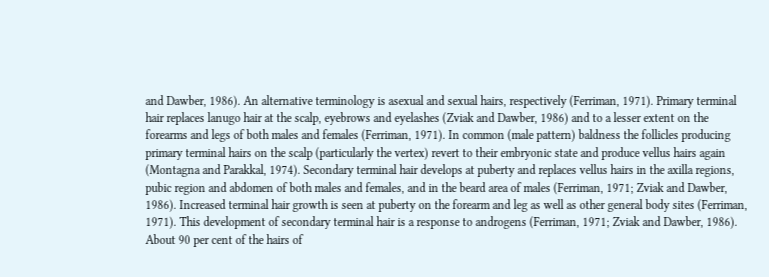and Dawber, 1986). An alternative terminology is asexual and sexual hairs, respectively (Ferriman, 1971). Primary terminal hair replaces lanugo hair at the scalp, eyebrows and eyelashes (Zviak and Dawber, 1986) and to a lesser extent on the forearms and legs of both males and females (Ferriman, 1971). In common (male pattern) baldness the follicles producing primary terminal hairs on the scalp (particularly the vertex) revert to their embryonic state and produce vellus hairs again (Montagna and Parakkal, 1974). Secondary terminal hair develops at puberty and replaces vellus hairs in the axilla regions, pubic region and abdomen of both males and females, and in the beard area of males (Ferriman, 1971; Zviak and Dawber, 1986). Increased terminal hair growth is seen at puberty on the forearm and leg as well as other general body sites (Ferriman, 1971). This development of secondary terminal hair is a response to androgens (Ferriman, 1971; Zviak and Dawber, 1986). About 90 per cent of the hairs of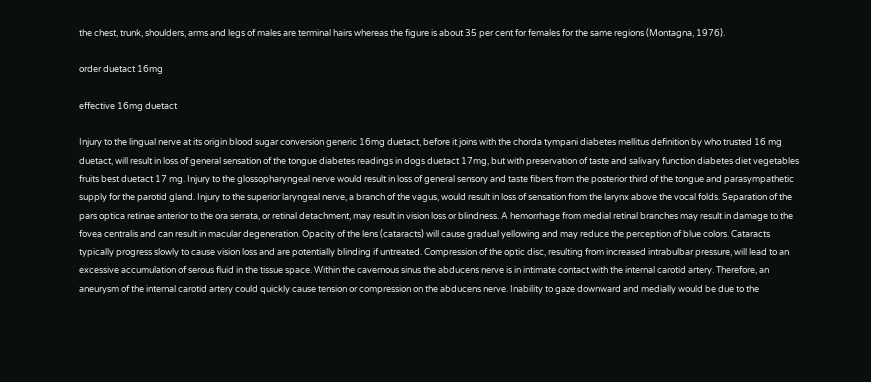the chest, trunk, shoulders, arms and legs of males are terminal hairs whereas the figure is about 35 per cent for females for the same regions (Montagna, 1976).

order duetact 16mg

effective 16mg duetact

Injury to the lingual nerve at its origin blood sugar conversion generic 16mg duetact, before it joins with the chorda tympani diabetes mellitus definition by who trusted 16 mg duetact, will result in loss of general sensation of the tongue diabetes readings in dogs duetact 17mg, but with preservation of taste and salivary function diabetes diet vegetables fruits best duetact 17 mg. Injury to the glossopharyngeal nerve would result in loss of general sensory and taste fibers from the posterior third of the tongue and parasympathetic supply for the parotid gland. Injury to the superior laryngeal nerve, a branch of the vagus, would result in loss of sensation from the larynx above the vocal folds. Separation of the pars optica retinae anterior to the ora serrata, or retinal detachment, may result in vision loss or blindness. A hemorrhage from medial retinal branches may result in damage to the fovea centralis and can result in macular degeneration. Opacity of the lens (cataracts) will cause gradual yellowing and may reduce the perception of blue colors. Cataracts typically progress slowly to cause vision loss and are potentially blinding if untreated. Compression of the optic disc, resulting from increased intrabulbar pressure, will lead to an excessive accumulation of serous fluid in the tissue space. Within the cavernous sinus the abducens nerve is in intimate contact with the internal carotid artery. Therefore, an aneurysm of the internal carotid artery could quickly cause tension or compression on the abducens nerve. Inability to gaze downward and medially would be due to the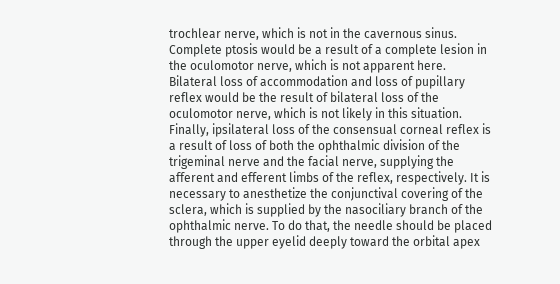trochlear nerve, which is not in the cavernous sinus. Complete ptosis would be a result of a complete lesion in the oculomotor nerve, which is not apparent here. Bilateral loss of accommodation and loss of pupillary reflex would be the result of bilateral loss of the oculomotor nerve, which is not likely in this situation. Finally, ipsilateral loss of the consensual corneal reflex is a result of loss of both the ophthalmic division of the trigeminal nerve and the facial nerve, supplying the afferent and efferent limbs of the reflex, respectively. It is necessary to anesthetize the conjunctival covering of the sclera, which is supplied by the nasociliary branch of the ophthalmic nerve. To do that, the needle should be placed through the upper eyelid deeply toward the orbital apex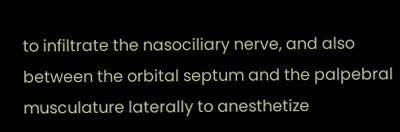to infiltrate the nasociliary nerve, and also between the orbital septum and the palpebral musculature laterally to anesthetize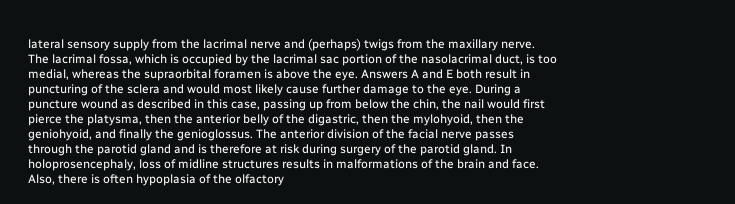lateral sensory supply from the lacrimal nerve and (perhaps) twigs from the maxillary nerve. The lacrimal fossa, which is occupied by the lacrimal sac portion of the nasolacrimal duct, is too medial, whereas the supraorbital foramen is above the eye. Answers A and E both result in puncturing of the sclera and would most likely cause further damage to the eye. During a puncture wound as described in this case, passing up from below the chin, the nail would first pierce the platysma, then the anterior belly of the digastric, then the mylohyoid, then the geniohyoid, and finally the genioglossus. The anterior division of the facial nerve passes through the parotid gland and is therefore at risk during surgery of the parotid gland. In holoprosencephaly, loss of midline structures results in malformations of the brain and face. Also, there is often hypoplasia of the olfactory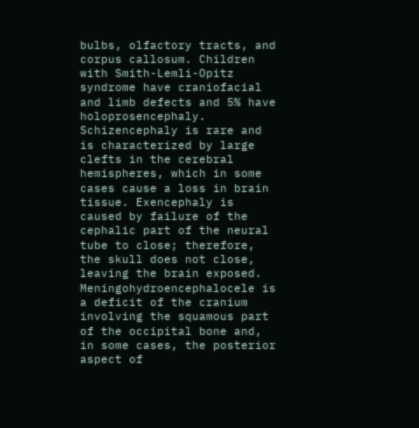bulbs, olfactory tracts, and corpus callosum. Children with Smith-Lemli-Opitz syndrome have craniofacial and limb defects and 5% have holoprosencephaly. Schizencephaly is rare and is characterized by large clefts in the cerebral hemispheres, which in some cases cause a loss in brain tissue. Exencephaly is caused by failure of the cephalic part of the neural tube to close; therefore, the skull does not close, leaving the brain exposed. Meningohydroencephalocele is a deficit of the cranium involving the squamous part of the occipital bone and, in some cases, the posterior aspect of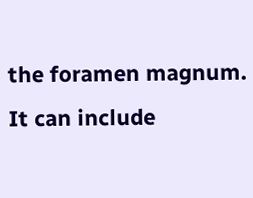the foramen magnum. It can include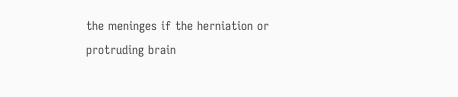the meninges if the herniation or protruding brain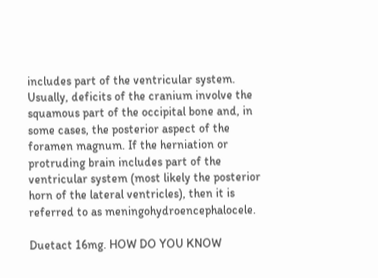includes part of the ventricular system. Usually, deficits of the cranium involve the squamous part of the occipital bone and, in some cases, the posterior aspect of the foramen magnum. If the herniation or protruding brain includes part of the ventricular system (most likely the posterior horn of the lateral ventricles), then it is referred to as meningohydroencephalocele.

Duetact 16mg. HOW DO YOU KNOW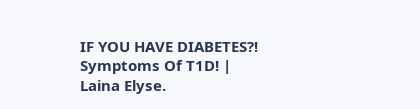IF YOU HAVE DIABETES?! Symptoms Of T1D! | Laina Elyse.